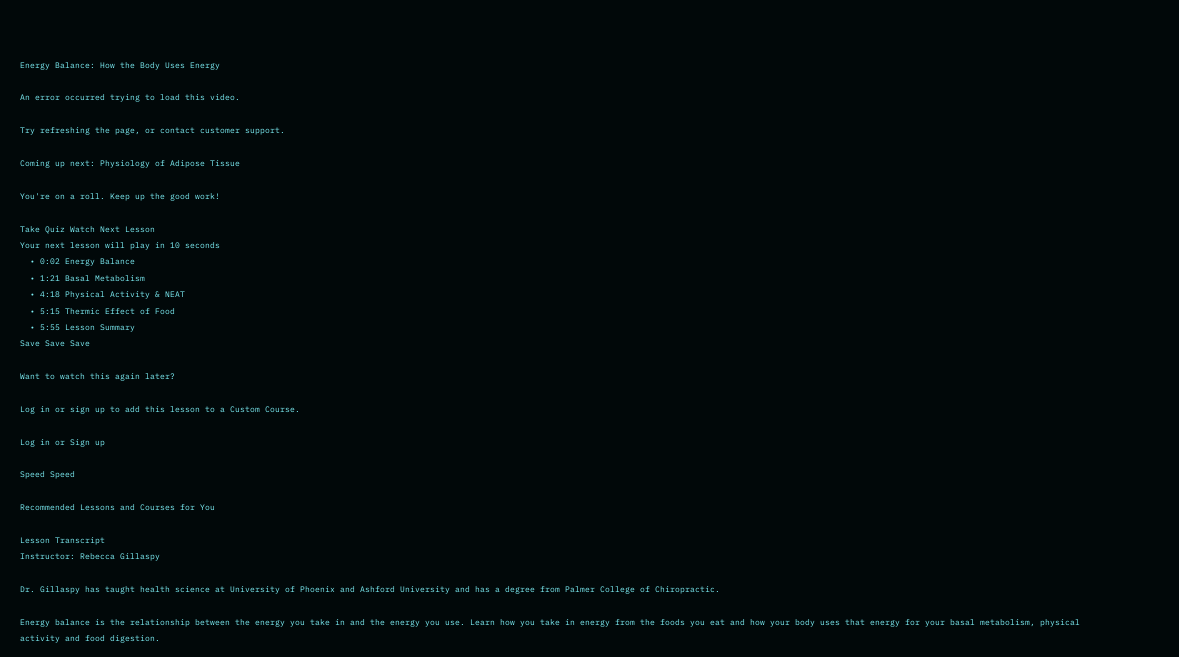Energy Balance: How the Body Uses Energy

An error occurred trying to load this video.

Try refreshing the page, or contact customer support.

Coming up next: Physiology of Adipose Tissue

You're on a roll. Keep up the good work!

Take Quiz Watch Next Lesson
Your next lesson will play in 10 seconds
  • 0:02 Energy Balance
  • 1:21 Basal Metabolism
  • 4:18 Physical Activity & NEAT
  • 5:15 Thermic Effect of Food
  • 5:55 Lesson Summary
Save Save Save

Want to watch this again later?

Log in or sign up to add this lesson to a Custom Course.

Log in or Sign up

Speed Speed

Recommended Lessons and Courses for You

Lesson Transcript
Instructor: Rebecca Gillaspy

Dr. Gillaspy has taught health science at University of Phoenix and Ashford University and has a degree from Palmer College of Chiropractic.

Energy balance is the relationship between the energy you take in and the energy you use. Learn how you take in energy from the foods you eat and how your body uses that energy for your basal metabolism, physical activity and food digestion.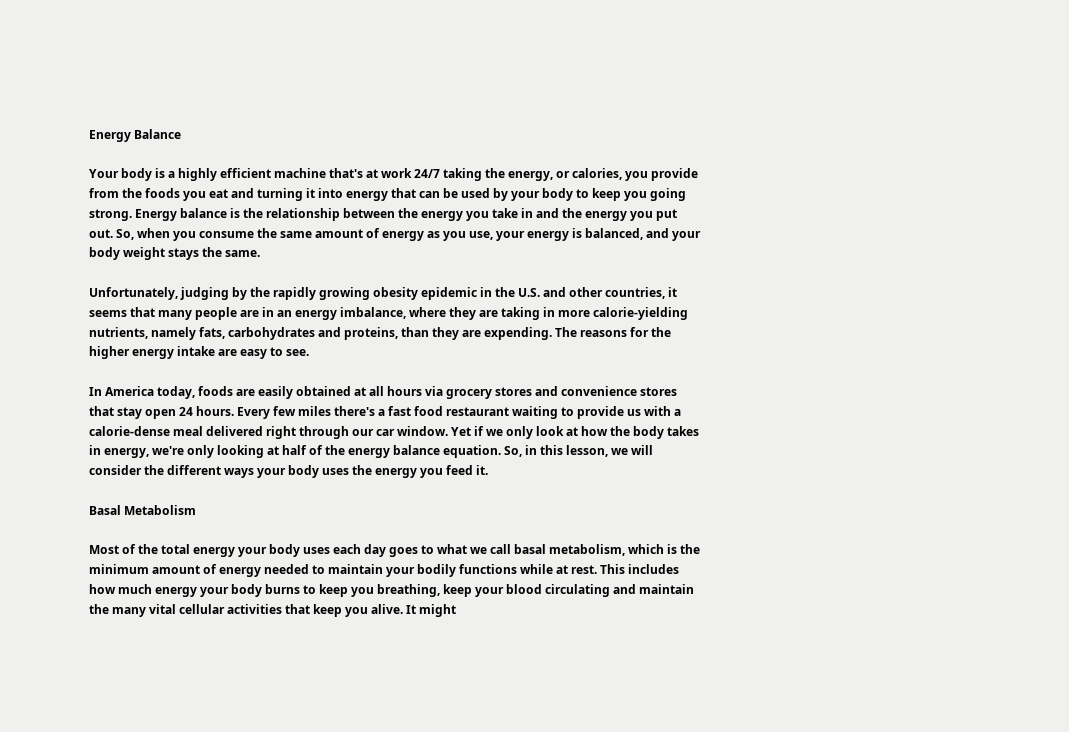Energy Balance

Your body is a highly efficient machine that's at work 24/7 taking the energy, or calories, you provide from the foods you eat and turning it into energy that can be used by your body to keep you going strong. Energy balance is the relationship between the energy you take in and the energy you put out. So, when you consume the same amount of energy as you use, your energy is balanced, and your body weight stays the same.

Unfortunately, judging by the rapidly growing obesity epidemic in the U.S. and other countries, it seems that many people are in an energy imbalance, where they are taking in more calorie-yielding nutrients, namely fats, carbohydrates and proteins, than they are expending. The reasons for the higher energy intake are easy to see.

In America today, foods are easily obtained at all hours via grocery stores and convenience stores that stay open 24 hours. Every few miles there's a fast food restaurant waiting to provide us with a calorie-dense meal delivered right through our car window. Yet if we only look at how the body takes in energy, we're only looking at half of the energy balance equation. So, in this lesson, we will consider the different ways your body uses the energy you feed it.

Basal Metabolism

Most of the total energy your body uses each day goes to what we call basal metabolism, which is the minimum amount of energy needed to maintain your bodily functions while at rest. This includes how much energy your body burns to keep you breathing, keep your blood circulating and maintain the many vital cellular activities that keep you alive. It might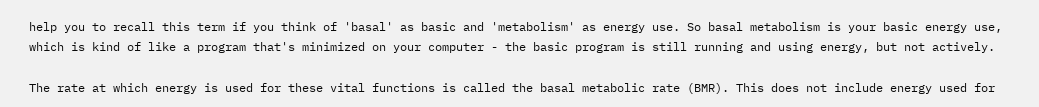help you to recall this term if you think of 'basal' as basic and 'metabolism' as energy use. So basal metabolism is your basic energy use, which is kind of like a program that's minimized on your computer - the basic program is still running and using energy, but not actively.

The rate at which energy is used for these vital functions is called the basal metabolic rate (BMR). This does not include energy used for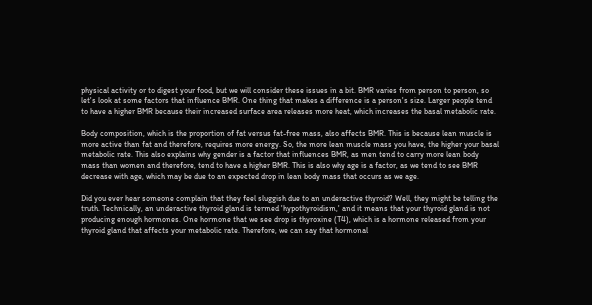physical activity or to digest your food, but we will consider these issues in a bit. BMR varies from person to person, so let's look at some factors that influence BMR. One thing that makes a difference is a person's size. Larger people tend to have a higher BMR because their increased surface area releases more heat, which increases the basal metabolic rate.

Body composition, which is the proportion of fat versus fat-free mass, also affects BMR. This is because lean muscle is more active than fat and therefore, requires more energy. So, the more lean muscle mass you have, the higher your basal metabolic rate. This also explains why gender is a factor that influences BMR, as men tend to carry more lean body mass than women and therefore, tend to have a higher BMR. This is also why age is a factor, as we tend to see BMR decrease with age, which may be due to an expected drop in lean body mass that occurs as we age.

Did you ever hear someone complain that they feel sluggish due to an underactive thyroid? Well, they might be telling the truth. Technically, an underactive thyroid gland is termed 'hypothyroidism,' and it means that your thyroid gland is not producing enough hormones. One hormone that we see drop is thyroxine (T4), which is a hormone released from your thyroid gland that affects your metabolic rate. Therefore, we can say that hormonal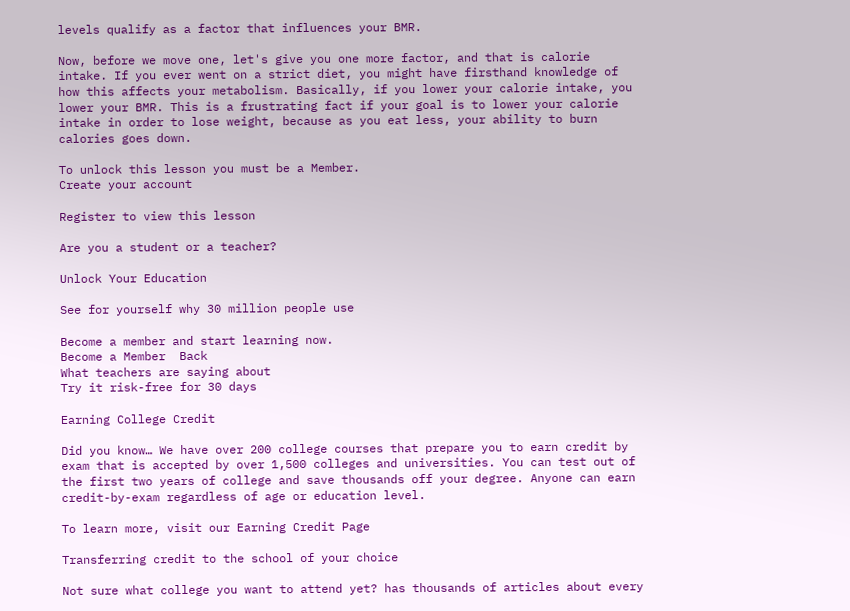levels qualify as a factor that influences your BMR.

Now, before we move one, let's give you one more factor, and that is calorie intake. If you ever went on a strict diet, you might have firsthand knowledge of how this affects your metabolism. Basically, if you lower your calorie intake, you lower your BMR. This is a frustrating fact if your goal is to lower your calorie intake in order to lose weight, because as you eat less, your ability to burn calories goes down.

To unlock this lesson you must be a Member.
Create your account

Register to view this lesson

Are you a student or a teacher?

Unlock Your Education

See for yourself why 30 million people use

Become a member and start learning now.
Become a Member  Back
What teachers are saying about
Try it risk-free for 30 days

Earning College Credit

Did you know… We have over 200 college courses that prepare you to earn credit by exam that is accepted by over 1,500 colleges and universities. You can test out of the first two years of college and save thousands off your degree. Anyone can earn credit-by-exam regardless of age or education level.

To learn more, visit our Earning Credit Page

Transferring credit to the school of your choice

Not sure what college you want to attend yet? has thousands of articles about every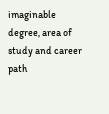imaginable degree, area of study and career path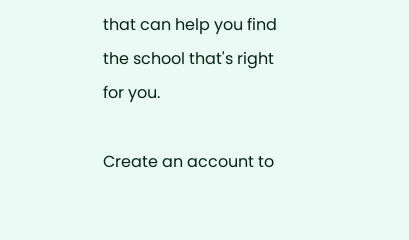that can help you find the school that's right for you.

Create an account to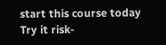start this course today
Try it risk-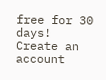free for 30 days!
Create an account